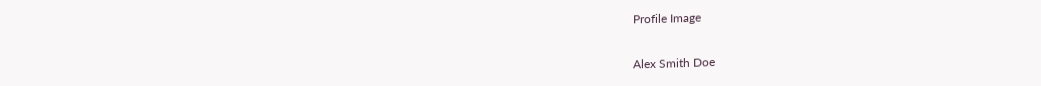Profile Image

Alex Smith Doe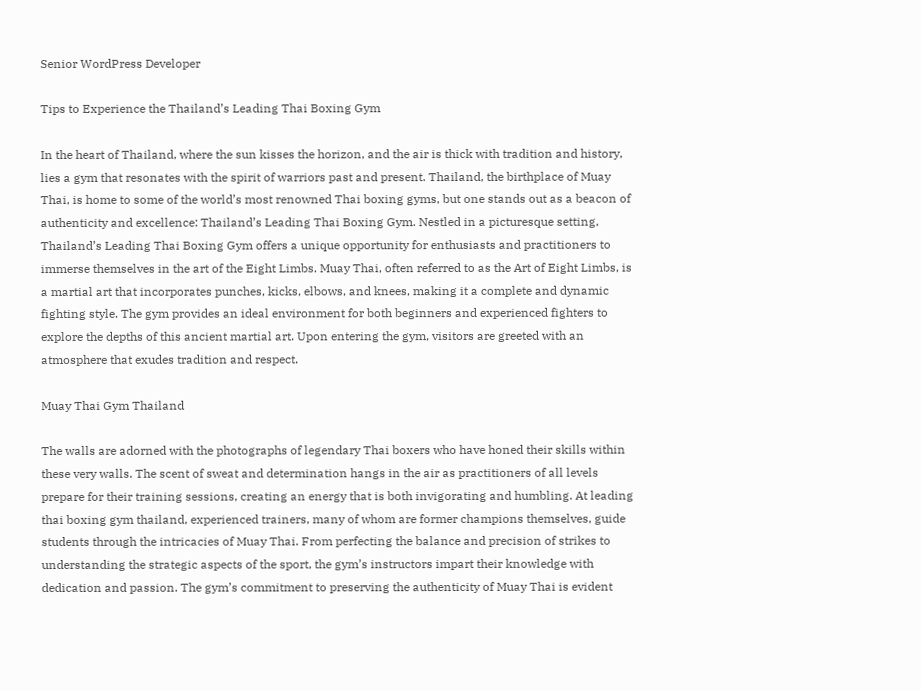Senior WordPress Developer

Tips to Experience the Thailand’s Leading Thai Boxing Gym

In the heart of Thailand, where the sun kisses the horizon, and the air is thick with tradition and history, lies a gym that resonates with the spirit of warriors past and present. Thailand, the birthplace of Muay Thai, is home to some of the world’s most renowned Thai boxing gyms, but one stands out as a beacon of authenticity and excellence: Thailand’s Leading Thai Boxing Gym. Nestled in a picturesque setting, Thailand’s Leading Thai Boxing Gym offers a unique opportunity for enthusiasts and practitioners to immerse themselves in the art of the Eight Limbs. Muay Thai, often referred to as the Art of Eight Limbs, is a martial art that incorporates punches, kicks, elbows, and knees, making it a complete and dynamic fighting style. The gym provides an ideal environment for both beginners and experienced fighters to explore the depths of this ancient martial art. Upon entering the gym, visitors are greeted with an atmosphere that exudes tradition and respect.

Muay Thai Gym Thailand

The walls are adorned with the photographs of legendary Thai boxers who have honed their skills within these very walls. The scent of sweat and determination hangs in the air as practitioners of all levels prepare for their training sessions, creating an energy that is both invigorating and humbling. At leading thai boxing gym thailand, experienced trainers, many of whom are former champions themselves, guide students through the intricacies of Muay Thai. From perfecting the balance and precision of strikes to understanding the strategic aspects of the sport, the gym’s instructors impart their knowledge with dedication and passion. The gym’s commitment to preserving the authenticity of Muay Thai is evident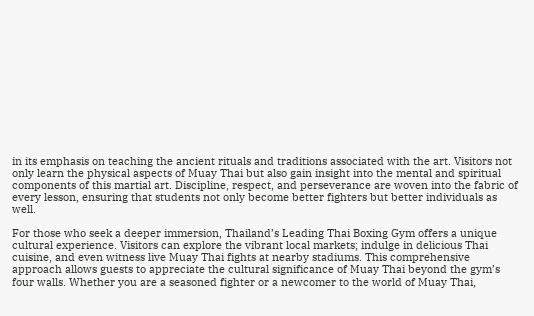in its emphasis on teaching the ancient rituals and traditions associated with the art. Visitors not only learn the physical aspects of Muay Thai but also gain insight into the mental and spiritual components of this martial art. Discipline, respect, and perseverance are woven into the fabric of every lesson, ensuring that students not only become better fighters but better individuals as well.

For those who seek a deeper immersion, Thailand’s Leading Thai Boxing Gym offers a unique cultural experience. Visitors can explore the vibrant local markets; indulge in delicious Thai cuisine, and even witness live Muay Thai fights at nearby stadiums. This comprehensive approach allows guests to appreciate the cultural significance of Muay Thai beyond the gym’s four walls. Whether you are a seasoned fighter or a newcomer to the world of Muay Thai,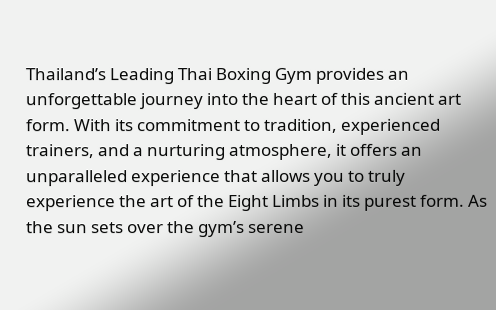Thailand’s Leading Thai Boxing Gym provides an unforgettable journey into the heart of this ancient art form. With its commitment to tradition, experienced trainers, and a nurturing atmosphere, it offers an unparalleled experience that allows you to truly experience the art of the Eight Limbs in its purest form. As the sun sets over the gym’s serene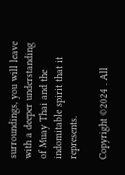surroundings, you will leave with a deeper understanding of Muay Thai and the indomitable spirit that it represents.

Copyright ©2024 . All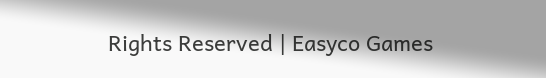Rights Reserved | Easyco Games